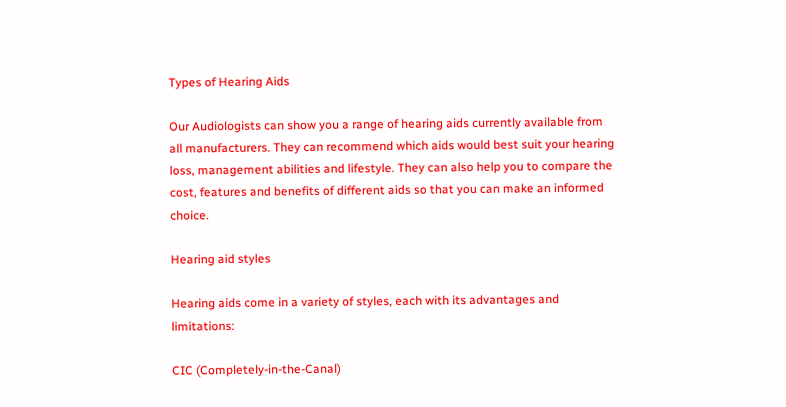Types of Hearing Aids

Our Audiologists can show you a range of hearing aids currently available from all manufacturers. They can recommend which aids would best suit your hearing loss, management abilities and lifestyle. They can also help you to compare the cost, features and benefits of different aids so that you can make an informed choice.

Hearing aid styles

Hearing aids come in a variety of styles, each with its advantages and limitations:

CIC (Completely-in-the-Canal)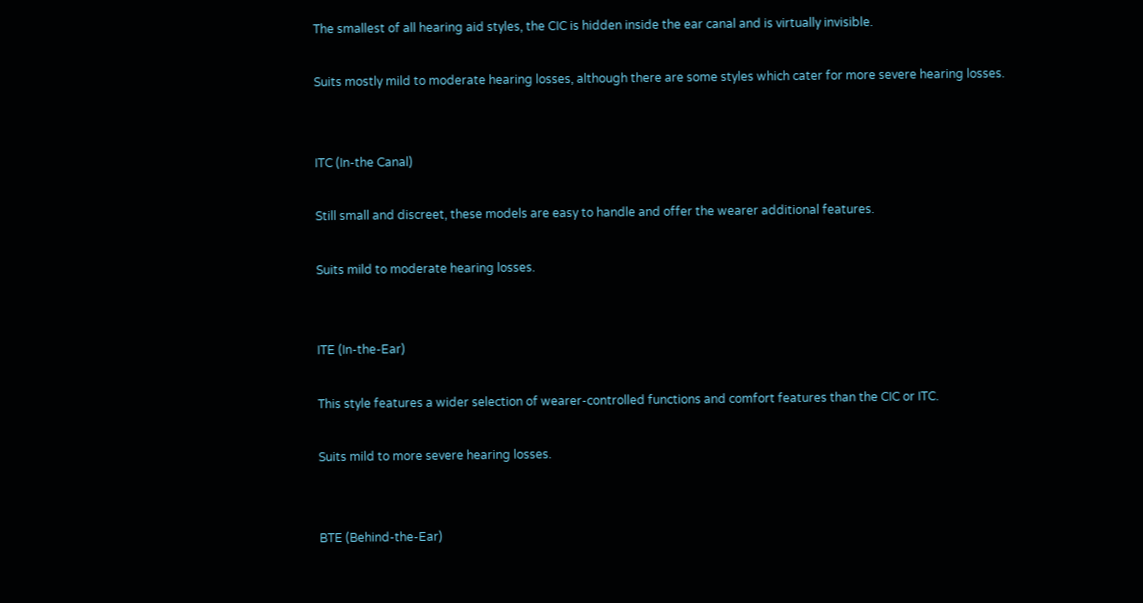The smallest of all hearing aid styles, the CIC is hidden inside the ear canal and is virtually invisible.

Suits mostly mild to moderate hearing losses, although there are some styles which cater for more severe hearing losses.


ITC (In-the Canal)

Still small and discreet, these models are easy to handle and offer the wearer additional features.

Suits mild to moderate hearing losses.


ITE (In-the-Ear)

This style features a wider selection of wearer-controlled functions and comfort features than the CIC or ITC.

Suits mild to more severe hearing losses.


BTE (Behind-the-Ear)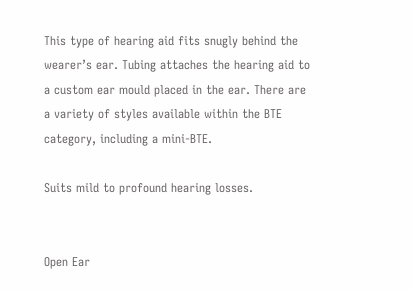This type of hearing aid fits snugly behind the wearer’s ear. Tubing attaches the hearing aid to a custom ear mould placed in the ear. There are a variety of styles available within the BTE category, including a mini-BTE.

Suits mild to profound hearing losses.


Open Ear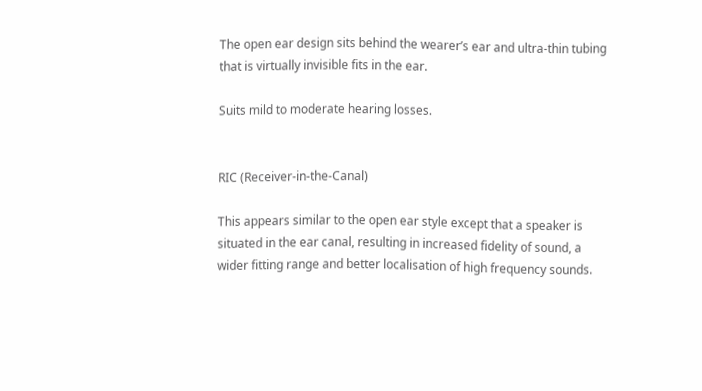The open ear design sits behind the wearer’s ear and ultra-thin tubing that is virtually invisible fits in the ear.

Suits mild to moderate hearing losses.


RIC (Receiver-in-the-Canal)

This appears similar to the open ear style except that a speaker is situated in the ear canal, resulting in increased fidelity of sound, a wider fitting range and better localisation of high frequency sounds.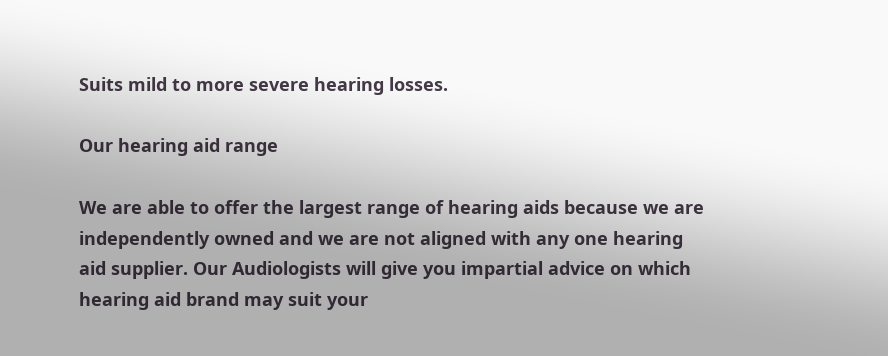Suits mild to more severe hearing losses.

Our hearing aid range

We are able to offer the largest range of hearing aids because we are independently owned and we are not aligned with any one hearing aid supplier. Our Audiologists will give you impartial advice on which hearing aid brand may suit your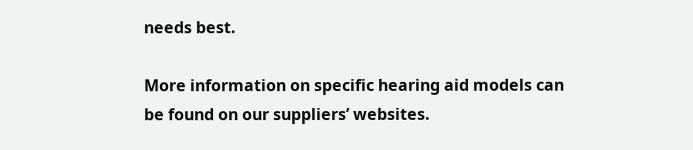needs best.

More information on specific hearing aid models can be found on our suppliers’ websites.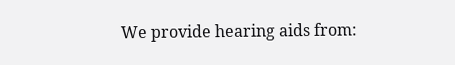We provide hearing aids from: